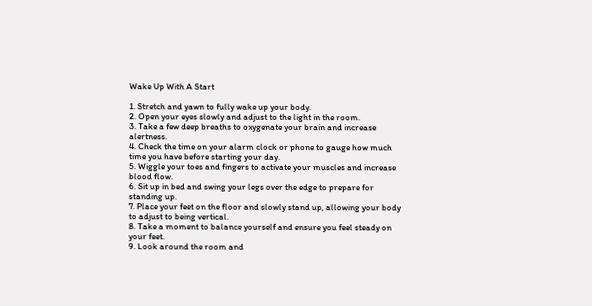Wake Up With A Start

1. Stretch and yawn to fully wake up your body.
2. Open your eyes slowly and adjust to the light in the room.
3. Take a few deep breaths to oxygenate your brain and increase alertness.
4. Check the time on your alarm clock or phone to gauge how much time you have before starting your day.
5. Wiggle your toes and fingers to activate your muscles and increase blood flow.
6. Sit up in bed and swing your legs over the edge to prepare for standing up.
7. Place your feet on the floor and slowly stand up, allowing your body to adjust to being vertical.
8. Take a moment to balance yourself and ensure you feel steady on your feet.
9. Look around the room and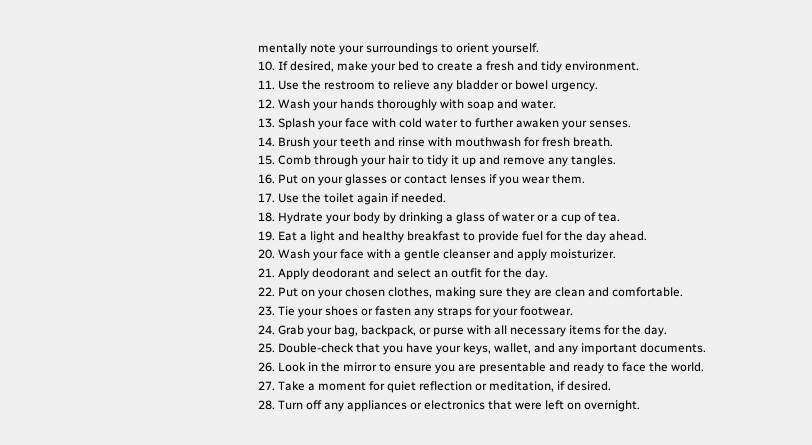mentally note your surroundings to orient yourself.
10. If desired, make your bed to create a fresh and tidy environment.
11. Use the restroom to relieve any bladder or bowel urgency.
12. Wash your hands thoroughly with soap and water.
13. Splash your face with cold water to further awaken your senses.
14. Brush your teeth and rinse with mouthwash for fresh breath.
15. Comb through your hair to tidy it up and remove any tangles.
16. Put on your glasses or contact lenses if you wear them.
17. Use the toilet again if needed.
18. Hydrate your body by drinking a glass of water or a cup of tea.
19. Eat a light and healthy breakfast to provide fuel for the day ahead.
20. Wash your face with a gentle cleanser and apply moisturizer.
21. Apply deodorant and select an outfit for the day.
22. Put on your chosen clothes, making sure they are clean and comfortable.
23. Tie your shoes or fasten any straps for your footwear.
24. Grab your bag, backpack, or purse with all necessary items for the day.
25. Double-check that you have your keys, wallet, and any important documents.
26. Look in the mirror to ensure you are presentable and ready to face the world.
27. Take a moment for quiet reflection or meditation, if desired.
28. Turn off any appliances or electronics that were left on overnight.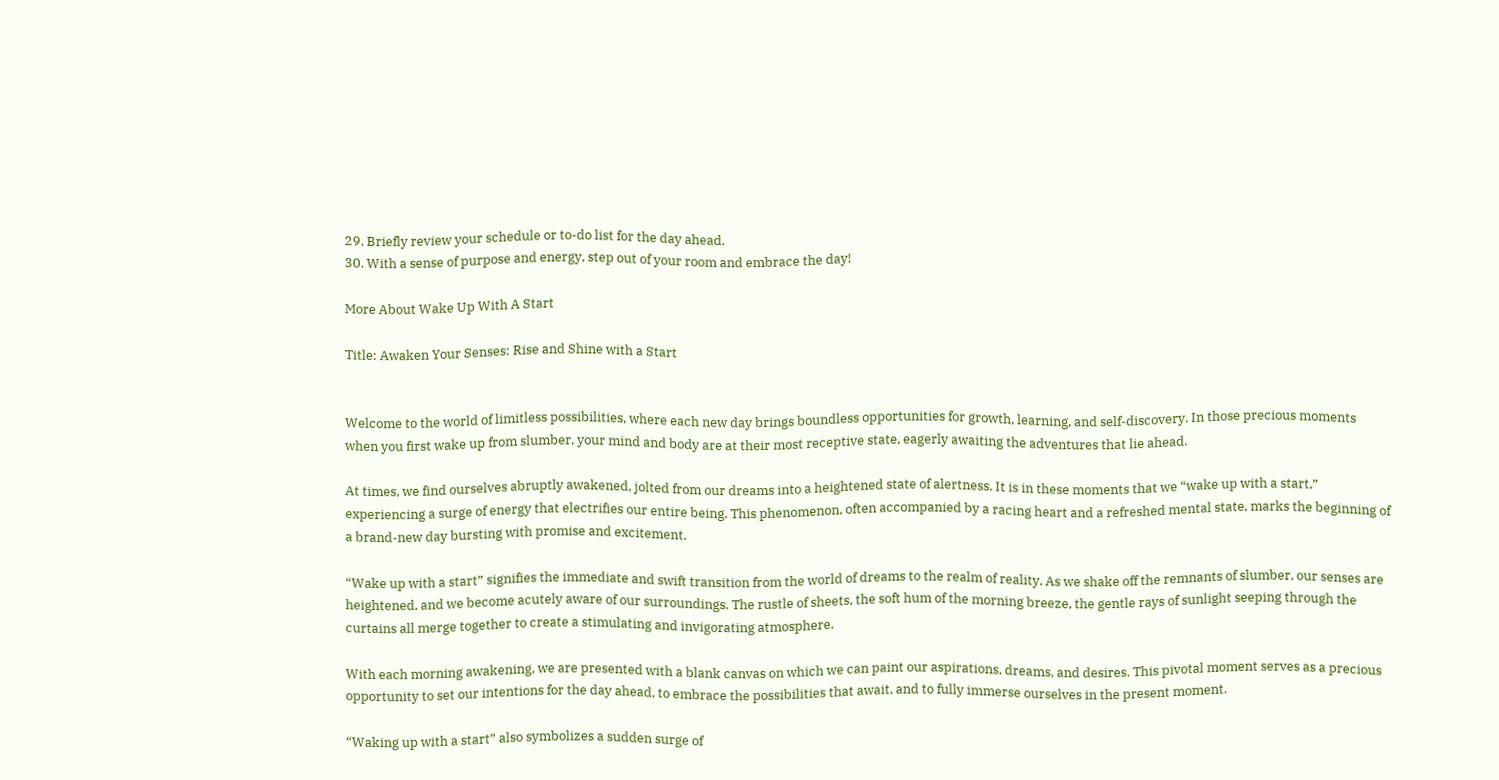29. Briefly review your schedule or to-do list for the day ahead.
30. With a sense of purpose and energy, step out of your room and embrace the day!

More About Wake Up With A Start

Title: Awaken Your Senses: Rise and Shine with a Start


Welcome to the world of limitless possibilities, where each new day brings boundless opportunities for growth, learning, and self-discovery. In those precious moments when you first wake up from slumber, your mind and body are at their most receptive state, eagerly awaiting the adventures that lie ahead.

At times, we find ourselves abruptly awakened, jolted from our dreams into a heightened state of alertness. It is in these moments that we “wake up with a start,” experiencing a surge of energy that electrifies our entire being. This phenomenon, often accompanied by a racing heart and a refreshed mental state, marks the beginning of a brand-new day bursting with promise and excitement.

“Wake up with a start” signifies the immediate and swift transition from the world of dreams to the realm of reality. As we shake off the remnants of slumber, our senses are heightened, and we become acutely aware of our surroundings. The rustle of sheets, the soft hum of the morning breeze, the gentle rays of sunlight seeping through the curtains all merge together to create a stimulating and invigorating atmosphere.

With each morning awakening, we are presented with a blank canvas on which we can paint our aspirations, dreams, and desires. This pivotal moment serves as a precious opportunity to set our intentions for the day ahead, to embrace the possibilities that await, and to fully immerse ourselves in the present moment.

“Waking up with a start” also symbolizes a sudden surge of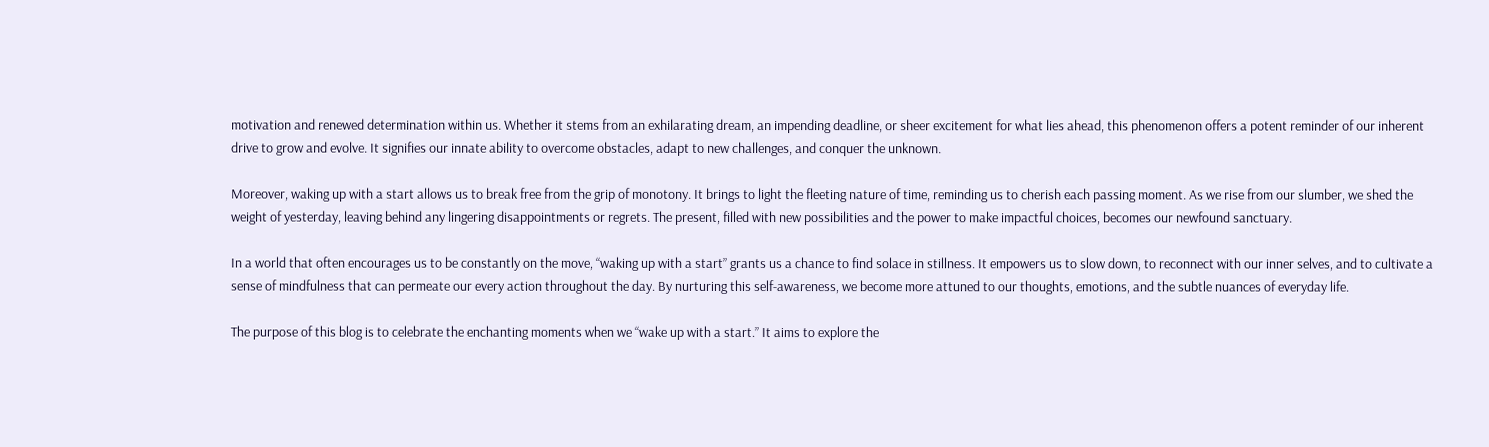motivation and renewed determination within us. Whether it stems from an exhilarating dream, an impending deadline, or sheer excitement for what lies ahead, this phenomenon offers a potent reminder of our inherent drive to grow and evolve. It signifies our innate ability to overcome obstacles, adapt to new challenges, and conquer the unknown.

Moreover, waking up with a start allows us to break free from the grip of monotony. It brings to light the fleeting nature of time, reminding us to cherish each passing moment. As we rise from our slumber, we shed the weight of yesterday, leaving behind any lingering disappointments or regrets. The present, filled with new possibilities and the power to make impactful choices, becomes our newfound sanctuary.

In a world that often encourages us to be constantly on the move, “waking up with a start” grants us a chance to find solace in stillness. It empowers us to slow down, to reconnect with our inner selves, and to cultivate a sense of mindfulness that can permeate our every action throughout the day. By nurturing this self-awareness, we become more attuned to our thoughts, emotions, and the subtle nuances of everyday life.

The purpose of this blog is to celebrate the enchanting moments when we “wake up with a start.” It aims to explore the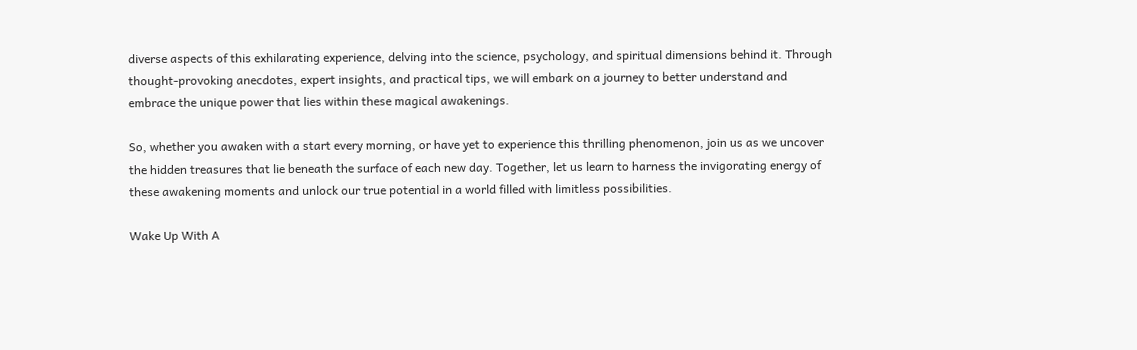diverse aspects of this exhilarating experience, delving into the science, psychology, and spiritual dimensions behind it. Through thought-provoking anecdotes, expert insights, and practical tips, we will embark on a journey to better understand and embrace the unique power that lies within these magical awakenings.

So, whether you awaken with a start every morning, or have yet to experience this thrilling phenomenon, join us as we uncover the hidden treasures that lie beneath the surface of each new day. Together, let us learn to harness the invigorating energy of these awakening moments and unlock our true potential in a world filled with limitless possibilities.

Wake Up With A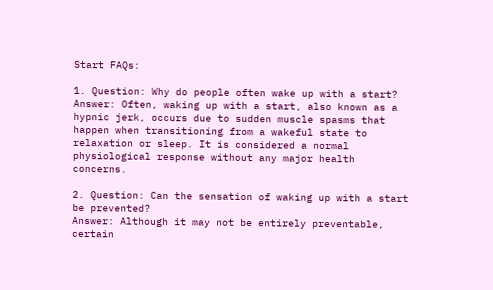Start FAQs:

1. Question: Why do people often wake up with a start?
Answer: Often, waking up with a start, also known as a hypnic jerk, occurs due to sudden muscle spasms that happen when transitioning from a wakeful state to relaxation or sleep. It is considered a normal physiological response without any major health concerns.

2. Question: Can the sensation of waking up with a start be prevented?
Answer: Although it may not be entirely preventable, certain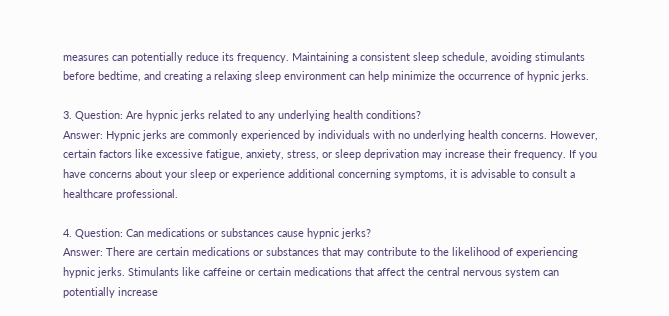measures can potentially reduce its frequency. Maintaining a consistent sleep schedule, avoiding stimulants before bedtime, and creating a relaxing sleep environment can help minimize the occurrence of hypnic jerks.

3. Question: Are hypnic jerks related to any underlying health conditions?
Answer: Hypnic jerks are commonly experienced by individuals with no underlying health concerns. However, certain factors like excessive fatigue, anxiety, stress, or sleep deprivation may increase their frequency. If you have concerns about your sleep or experience additional concerning symptoms, it is advisable to consult a healthcare professional.

4. Question: Can medications or substances cause hypnic jerks?
Answer: There are certain medications or substances that may contribute to the likelihood of experiencing hypnic jerks. Stimulants like caffeine or certain medications that affect the central nervous system can potentially increase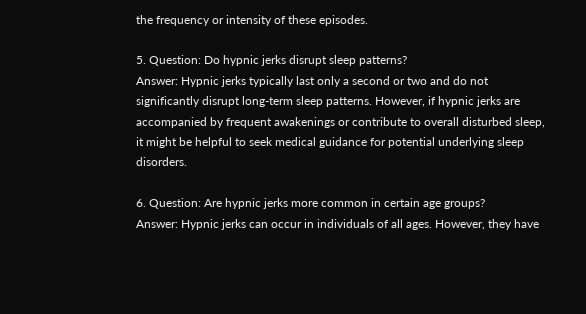the frequency or intensity of these episodes.

5. Question: Do hypnic jerks disrupt sleep patterns?
Answer: Hypnic jerks typically last only a second or two and do not significantly disrupt long-term sleep patterns. However, if hypnic jerks are accompanied by frequent awakenings or contribute to overall disturbed sleep, it might be helpful to seek medical guidance for potential underlying sleep disorders.

6. Question: Are hypnic jerks more common in certain age groups?
Answer: Hypnic jerks can occur in individuals of all ages. However, they have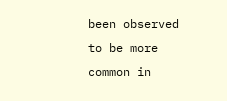been observed to be more common in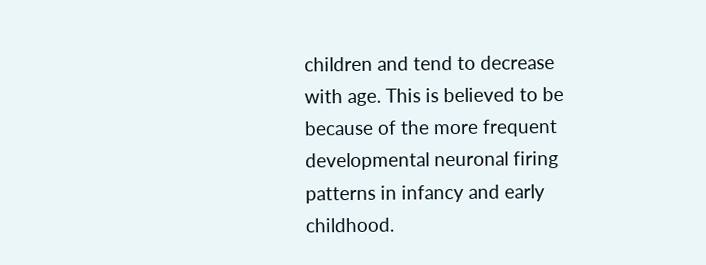children and tend to decrease with age. This is believed to be because of the more frequent developmental neuronal firing patterns in infancy and early childhood.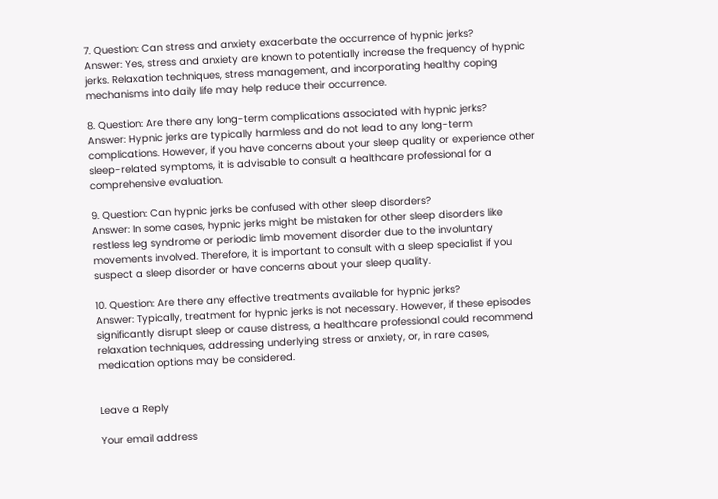7. Question: Can stress and anxiety exacerbate the occurrence of hypnic jerks?
Answer: Yes, stress and anxiety are known to potentially increase the frequency of hypnic jerks. Relaxation techniques, stress management, and incorporating healthy coping mechanisms into daily life may help reduce their occurrence.

8. Question: Are there any long-term complications associated with hypnic jerks?
Answer: Hypnic jerks are typically harmless and do not lead to any long-term complications. However, if you have concerns about your sleep quality or experience other sleep-related symptoms, it is advisable to consult a healthcare professional for a comprehensive evaluation.

9. Question: Can hypnic jerks be confused with other sleep disorders?
Answer: In some cases, hypnic jerks might be mistaken for other sleep disorders like restless leg syndrome or periodic limb movement disorder due to the involuntary movements involved. Therefore, it is important to consult with a sleep specialist if you suspect a sleep disorder or have concerns about your sleep quality.

10. Question: Are there any effective treatments available for hypnic jerks?
Answer: Typically, treatment for hypnic jerks is not necessary. However, if these episodes significantly disrupt sleep or cause distress, a healthcare professional could recommend relaxation techniques, addressing underlying stress or anxiety, or, in rare cases, medication options may be considered.


Leave a Reply

Your email address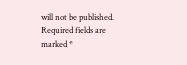will not be published. Required fields are marked *